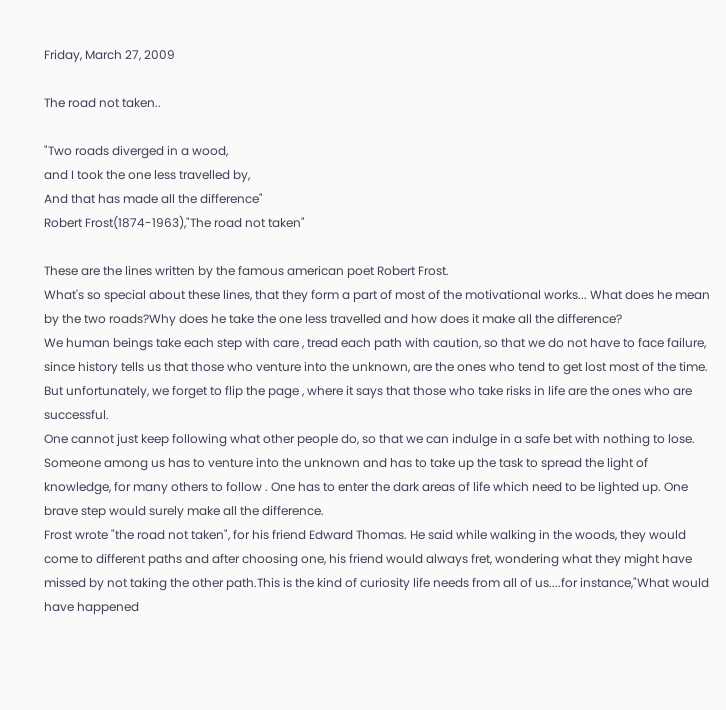Friday, March 27, 2009

The road not taken..

"Two roads diverged in a wood,
and I took the one less travelled by,
And that has made all the difference"
Robert Frost(1874-1963),"The road not taken"

These are the lines written by the famous american poet Robert Frost.
What's so special about these lines, that they form a part of most of the motivational works... What does he mean by the two roads?Why does he take the one less travelled and how does it make all the difference?
We human beings take each step with care , tread each path with caution, so that we do not have to face failure, since history tells us that those who venture into the unknown, are the ones who tend to get lost most of the time. But unfortunately, we forget to flip the page , where it says that those who take risks in life are the ones who are successful.
One cannot just keep following what other people do, so that we can indulge in a safe bet with nothing to lose. Someone among us has to venture into the unknown and has to take up the task to spread the light of knowledge, for many others to follow . One has to enter the dark areas of life which need to be lighted up. One brave step would surely make all the difference.
Frost wrote "the road not taken", for his friend Edward Thomas. He said while walking in the woods, they would come to different paths and after choosing one, his friend would always fret, wondering what they might have missed by not taking the other path.This is the kind of curiosity life needs from all of us....for instance,"What would have happened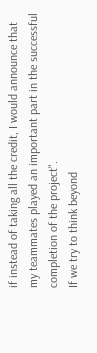if instead of taking all the credit, I would announce that my teammates played an important part in the successful completion of the project".
If we try to think beyond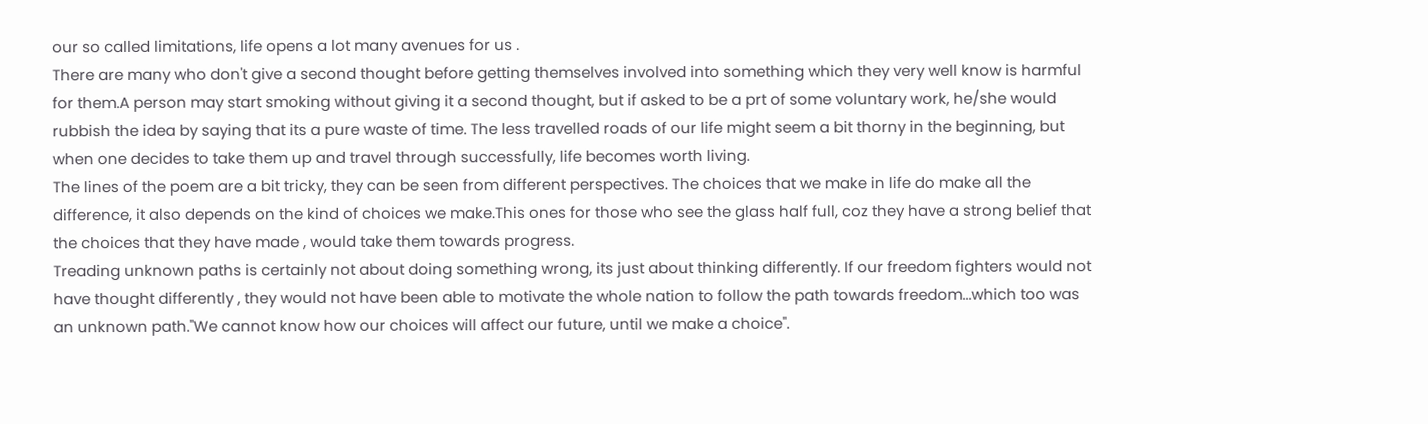our so called limitations, life opens a lot many avenues for us .
There are many who don't give a second thought before getting themselves involved into something which they very well know is harmful for them.A person may start smoking without giving it a second thought, but if asked to be a prt of some voluntary work, he/she would rubbish the idea by saying that its a pure waste of time. The less travelled roads of our life might seem a bit thorny in the beginning, but when one decides to take them up and travel through successfully, life becomes worth living.
The lines of the poem are a bit tricky, they can be seen from different perspectives. The choices that we make in life do make all the difference, it also depends on the kind of choices we make.This ones for those who see the glass half full, coz they have a strong belief that the choices that they have made , would take them towards progress.
Treading unknown paths is certainly not about doing something wrong, its just about thinking differently. If our freedom fighters would not have thought differently , they would not have been able to motivate the whole nation to follow the path towards freedom...which too was an unknown path."We cannot know how our choices will affect our future, until we make a choice".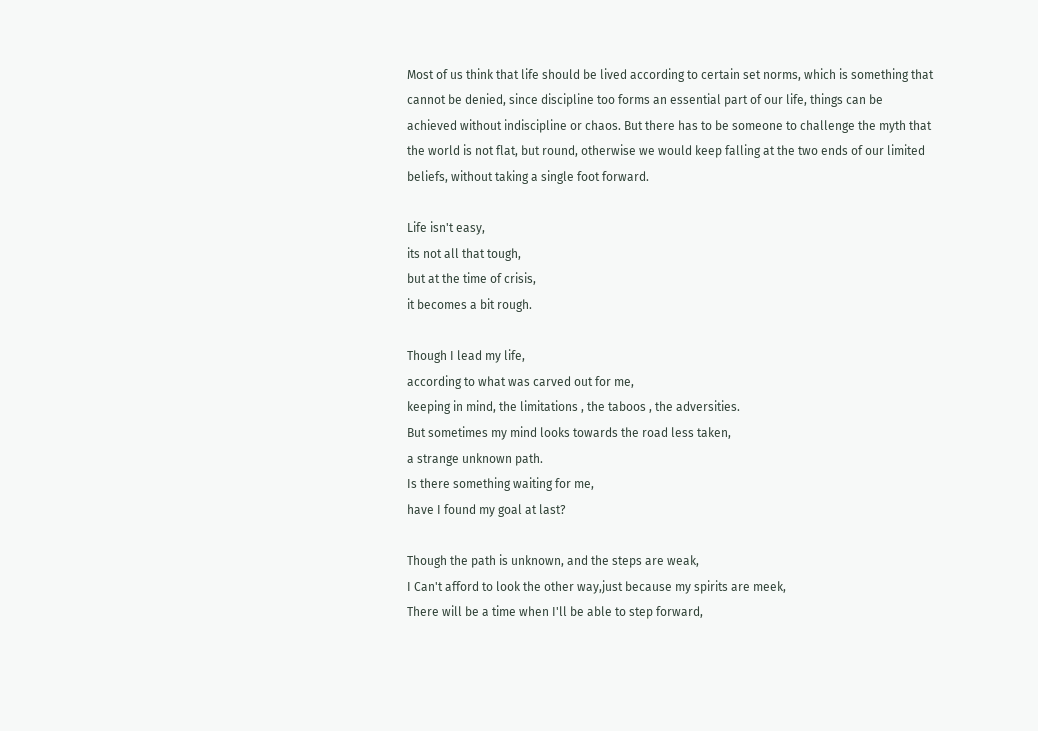Most of us think that life should be lived according to certain set norms, which is something that cannot be denied, since discipline too forms an essential part of our life, things can be achieved without indiscipline or chaos. But there has to be someone to challenge the myth that the world is not flat, but round, otherwise we would keep falling at the two ends of our limited beliefs, without taking a single foot forward.

Life isn't easy,
its not all that tough,
but at the time of crisis,
it becomes a bit rough.

Though I lead my life,
according to what was carved out for me,
keeping in mind, the limitations , the taboos , the adversities.
But sometimes my mind looks towards the road less taken,
a strange unknown path.
Is there something waiting for me,
have I found my goal at last?

Though the path is unknown, and the steps are weak,
I Can't afford to look the other way,just because my spirits are meek,
There will be a time when I'll be able to step forward,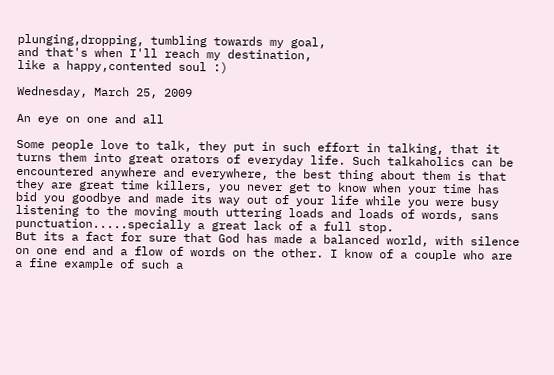plunging,dropping, tumbling towards my goal,
and that's when I'll reach my destination,
like a happy,contented soul :)

Wednesday, March 25, 2009

An eye on one and all

Some people love to talk, they put in such effort in talking, that it turns them into great orators of everyday life. Such talkaholics can be encountered anywhere and everywhere, the best thing about them is that they are great time killers, you never get to know when your time has bid you goodbye and made its way out of your life while you were busy listening to the moving mouth uttering loads and loads of words, sans punctuation.....specially a great lack of a full stop.
But its a fact for sure that God has made a balanced world, with silence on one end and a flow of words on the other. I know of a couple who are a fine example of such a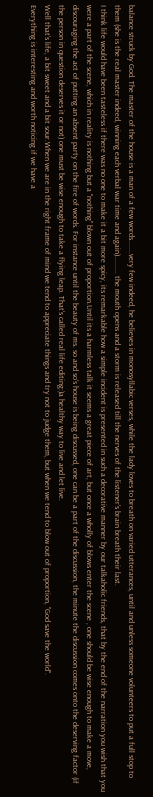balance struck by God. The master of the house is a man of a few words.......very few indeed, he believes in monosyllabic verses, while the lady loves to breath on varied utterances, until and unless someone volunteers to put a full stop to them (she is the real master indeed, winning each verbal war time and again)......... the mouth opens and a storm is released till the nerves of the listener's brain breath their last.
I think life would have been tasteless if there was no one to make it a bit more spicy, its remarkable how a simple incident is presented in such a decorative manner by our talkaholic friends, that by the end of the narration you wish that you were a part of the scene, which in reality is nothing but a "nothing" blown out of proportion.Until its a harmless talk it seems a great piece of art, but once a wholly of blows enter the scene , one should be wise enough to make a move, discouraging the act of putting an absent party on the fire of words. For instance until the beauty of ms. so and so's house is being discussed, one can be a part of the discussion, the minute the discussion comes onto the deserving factor (if the person in question deserves it or not) one must be wise enough to take a flying leap. That's called real life editing:)a healthy way to live and let live.
Well that's life, a bit sweet and a bit sour.When we are in the right frame of mind we tend to appreciate things and try not to judge them, but when we tend to blow out of proportion, "God save the world".
Everything is interesting and worth noticing if we have a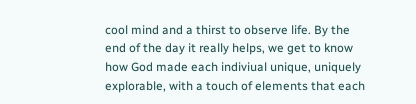cool mind and a thirst to observe life. By the end of the day it really helps, we get to know how God made each indiviual unique, uniquely explorable, with a touch of elements that each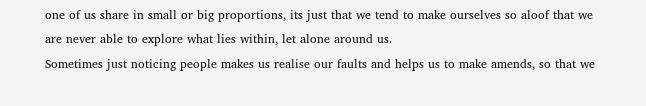one of us share in small or big proportions, its just that we tend to make ourselves so aloof that we are never able to explore what lies within, let alone around us.
Sometimes just noticing people makes us realise our faults and helps us to make amends, so that we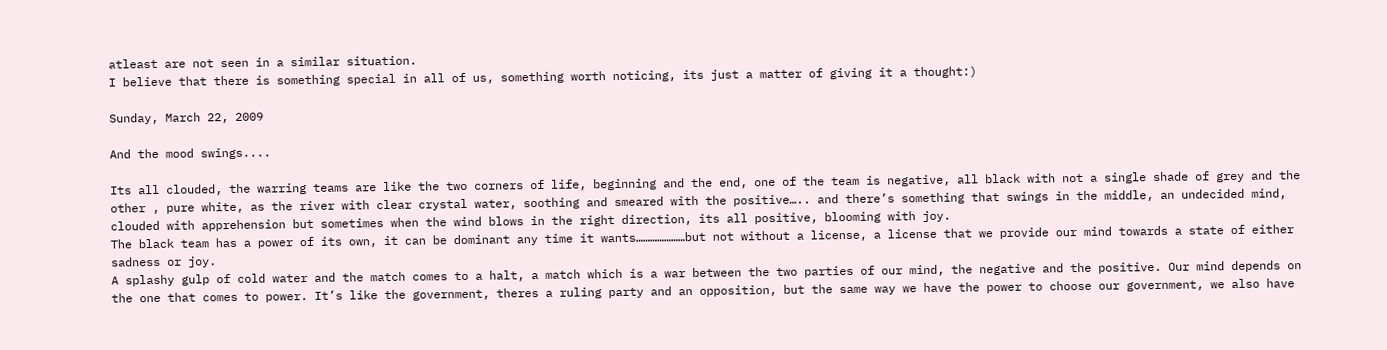atleast are not seen in a similar situation.
I believe that there is something special in all of us, something worth noticing, its just a matter of giving it a thought:)

Sunday, March 22, 2009

And the mood swings....

Its all clouded, the warring teams are like the two corners of life, beginning and the end, one of the team is negative, all black with not a single shade of grey and the other , pure white, as the river with clear crystal water, soothing and smeared with the positive….. and there’s something that swings in the middle, an undecided mind, clouded with apprehension but sometimes when the wind blows in the right direction, its all positive, blooming with joy.
The black team has a power of its own, it can be dominant any time it wants…………………but not without a license, a license that we provide our mind towards a state of either sadness or joy.
A splashy gulp of cold water and the match comes to a halt, a match which is a war between the two parties of our mind, the negative and the positive. Our mind depends on the one that comes to power. It’s like the government, theres a ruling party and an opposition, but the same way we have the power to choose our government, we also have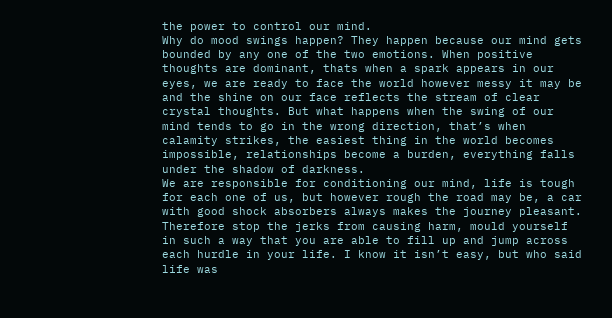the power to control our mind.
Why do mood swings happen? They happen because our mind gets bounded by any one of the two emotions. When positive thoughts are dominant, thats when a spark appears in our eyes, we are ready to face the world however messy it may be and the shine on our face reflects the stream of clear crystal thoughts. But what happens when the swing of our mind tends to go in the wrong direction, that’s when calamity strikes, the easiest thing in the world becomes impossible, relationships become a burden, everything falls under the shadow of darkness.
We are responsible for conditioning our mind, life is tough for each one of us, but however rough the road may be, a car with good shock absorbers always makes the journey pleasant.
Therefore stop the jerks from causing harm, mould yourself in such a way that you are able to fill up and jump across each hurdle in your life. I know it isn’t easy, but who said life was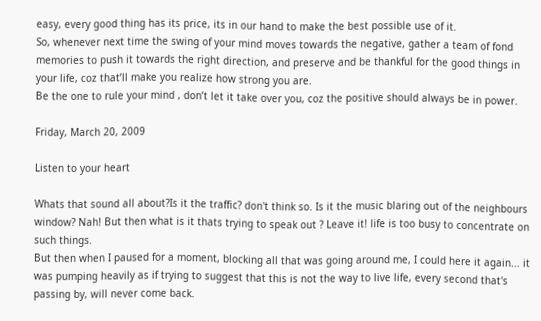easy, every good thing has its price, its in our hand to make the best possible use of it.
So, whenever next time the swing of your mind moves towards the negative, gather a team of fond memories to push it towards the right direction, and preserve and be thankful for the good things in your life, coz that’ll make you realize how strong you are.
Be the one to rule your mind , don’t let it take over you, coz the positive should always be in power.

Friday, March 20, 2009

Listen to your heart

Whats that sound all about?Is it the traffic? don't think so. Is it the music blaring out of the neighbours window? Nah! But then what is it thats trying to speak out ? Leave it! life is too busy to concentrate on such things.
But then when I paused for a moment, blocking all that was going around me, I could here it again... it was pumping heavily as if trying to suggest that this is not the way to live life, every second that's passing by, will never come back.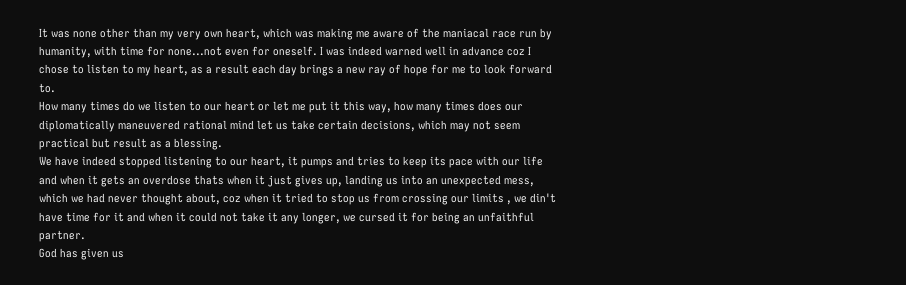It was none other than my very own heart, which was making me aware of the maniacal race run by humanity, with time for none...not even for oneself. I was indeed warned well in advance coz I chose to listen to my heart, as a result each day brings a new ray of hope for me to look forward to.
How many times do we listen to our heart or let me put it this way, how many times does our diplomatically maneuvered rational mind let us take certain decisions, which may not seem practical but result as a blessing.
We have indeed stopped listening to our heart, it pumps and tries to keep its pace with our life and when it gets an overdose thats when it just gives up, landing us into an unexpected mess, which we had never thought about, coz when it tried to stop us from crossing our limits , we din't have time for it and when it could not take it any longer, we cursed it for being an unfaithful partner.
God has given us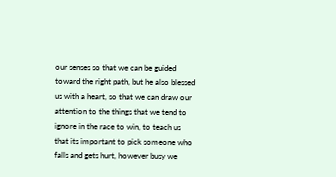our senses so that we can be guided toward the right path, but he also blessed us with a heart, so that we can draw our attention to the things that we tend to ignore in the race to win, to teach us that its important to pick someone who falls and gets hurt, however busy we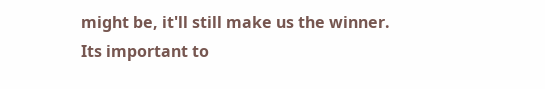might be, it'll still make us the winner. Its important to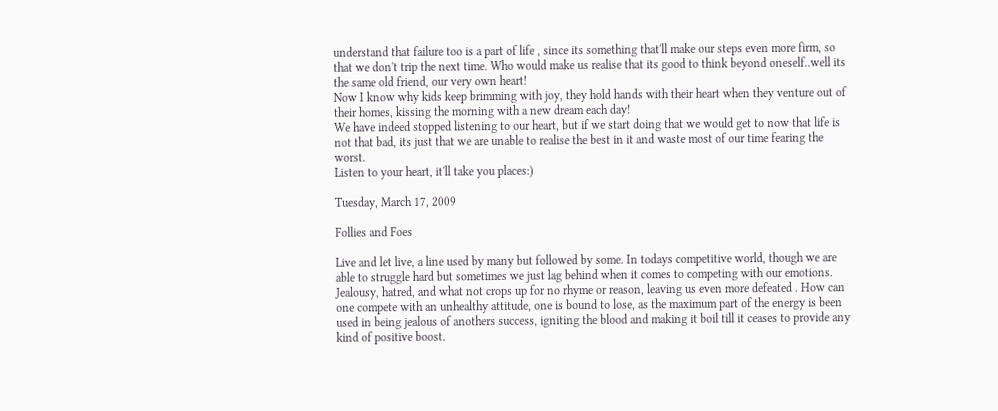understand that failure too is a part of life , since its something that'll make our steps even more firm, so that we don't trip the next time. Who would make us realise that its good to think beyond oneself..well its the same old friend, our very own heart!
Now I know why kids keep brimming with joy, they hold hands with their heart when they venture out of their homes, kissing the morning with a new dream each day!
We have indeed stopped listening to our heart, but if we start doing that we would get to now that life is not that bad, its just that we are unable to realise the best in it and waste most of our time fearing the worst.
Listen to your heart, it'll take you places:)

Tuesday, March 17, 2009

Follies and Foes

Live and let live, a line used by many but followed by some. In todays competitive world, though we are able to struggle hard but sometimes we just lag behind when it comes to competing with our emotions. Jealousy, hatred, and what not crops up for no rhyme or reason, leaving us even more defeated . How can one compete with an unhealthy attitude, one is bound to lose, as the maximum part of the energy is been used in being jealous of anothers success, igniting the blood and making it boil till it ceases to provide any kind of positive boost.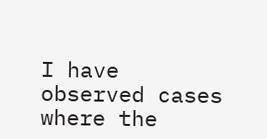I have observed cases where the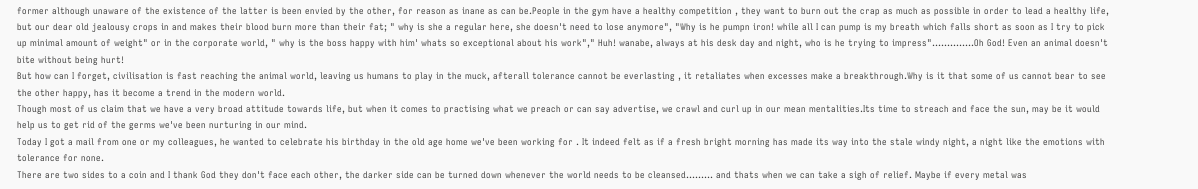former although unaware of the existence of the latter is been envied by the other, for reason as inane as can be.People in the gym have a healthy competition , they want to burn out the crap as much as possible in order to lead a healthy life, but our dear old jealousy crops in and makes their blood burn more than their fat; " why is she a regular here, she doesn't need to lose anymore", "Why is he pumpn iron! while all I can pump is my breath which falls short as soon as I try to pick up minimal amount of weight" or in the corporate world, " why is the boss happy with him' whats so exceptional about his work"," Huh! wanabe, always at his desk day and night, who is he trying to impress"..............Oh God! Even an animal doesn't bite without being hurt!
But how can I forget, civilisation is fast reaching the animal world, leaving us humans to play in the muck, afterall tolerance cannot be everlasting , it retaliates when excesses make a breakthrough.Why is it that some of us cannot bear to see the other happy, has it become a trend in the modern world.
Though most of us claim that we have a very broad attitude towards life, but when it comes to practising what we preach or can say advertise, we crawl and curl up in our mean mentalities.Its time to streach and face the sun, may be it would help us to get rid of the germs we've been nurturing in our mind.
Today I got a mail from one or my colleagues, he wanted to celebrate his birthday in the old age home we've been working for . It indeed felt as if a fresh bright morning has made its way into the stale windy night, a night like the emotions with tolerance for none.
There are two sides to a coin and I thank God they don't face each other, the darker side can be turned down whenever the world needs to be cleansed......... and thats when we can take a sigh of relief. Maybe if every metal was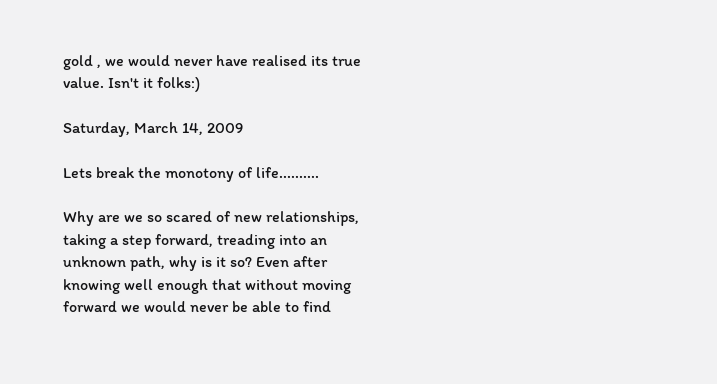gold , we would never have realised its true value. Isn't it folks:)

Saturday, March 14, 2009

Lets break the monotony of life..........

Why are we so scared of new relationships, taking a step forward, treading into an unknown path, why is it so? Even after knowing well enough that without moving forward we would never be able to find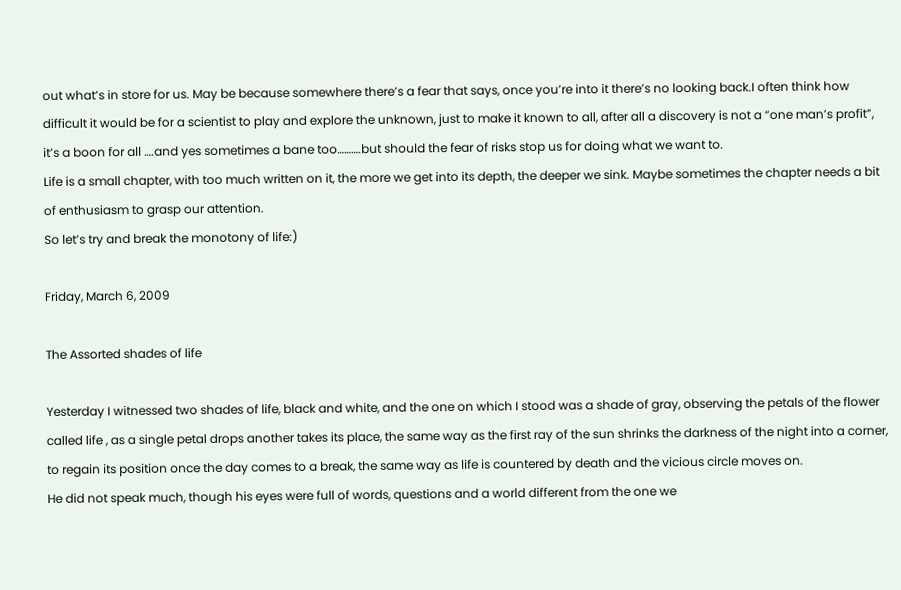out what’s in store for us. May be because somewhere there’s a fear that says, once you’re into it there’s no looking back.I often think how difficult it would be for a scientist to play and explore the unknown, just to make it known to all, after all a discovery is not a “one man’s profit”, it’s a boon for all ….and yes sometimes a bane too……….but should the fear of risks stop us for doing what we want to.
Life is a small chapter, with too much written on it, the more we get into its depth, the deeper we sink. Maybe sometimes the chapter needs a bit of enthusiasm to grasp our attention.
So let’s try and break the monotony of life:)

Friday, March 6, 2009

The Assorted shades of life

Yesterday I witnessed two shades of life, black and white, and the one on which I stood was a shade of gray, observing the petals of the flower called life , as a single petal drops another takes its place, the same way as the first ray of the sun shrinks the darkness of the night into a corner, to regain its position once the day comes to a break, the same way as life is countered by death and the vicious circle moves on.
He did not speak much, though his eyes were full of words, questions and a world different from the one we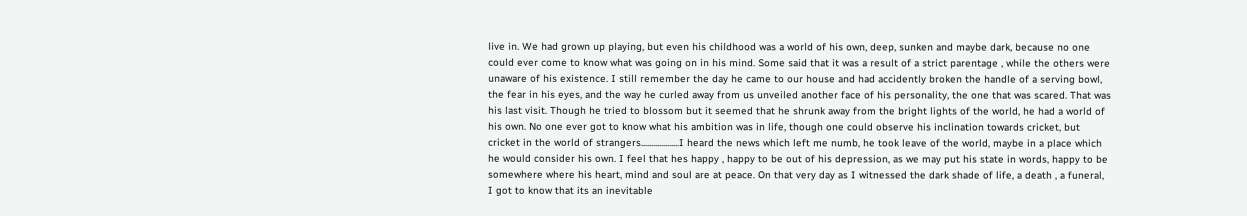live in. We had grown up playing, but even his childhood was a world of his own, deep, sunken and maybe dark, because no one could ever come to know what was going on in his mind. Some said that it was a result of a strict parentage , while the others were unaware of his existence. I still remember the day he came to our house and had accidently broken the handle of a serving bowl, the fear in his eyes, and the way he curled away from us unveiled another face of his personality, the one that was scared. That was his last visit. Though he tried to blossom but it seemed that he shrunk away from the bright lights of the world, he had a world of his own. No one ever got to know what his ambition was in life, though one could observe his inclination towards cricket, but cricket in the world of strangers...................I heard the news which left me numb, he took leave of the world, maybe in a place which he would consider his own. I feel that hes happy , happy to be out of his depression, as we may put his state in words, happy to be somewhere where his heart, mind and soul are at peace. On that very day as I witnessed the dark shade of life, a death , a funeral, I got to know that its an inevitable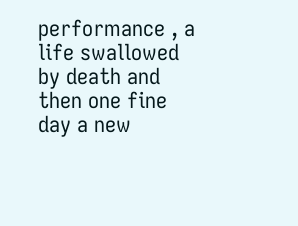performance , a life swallowed by death and then one fine day a new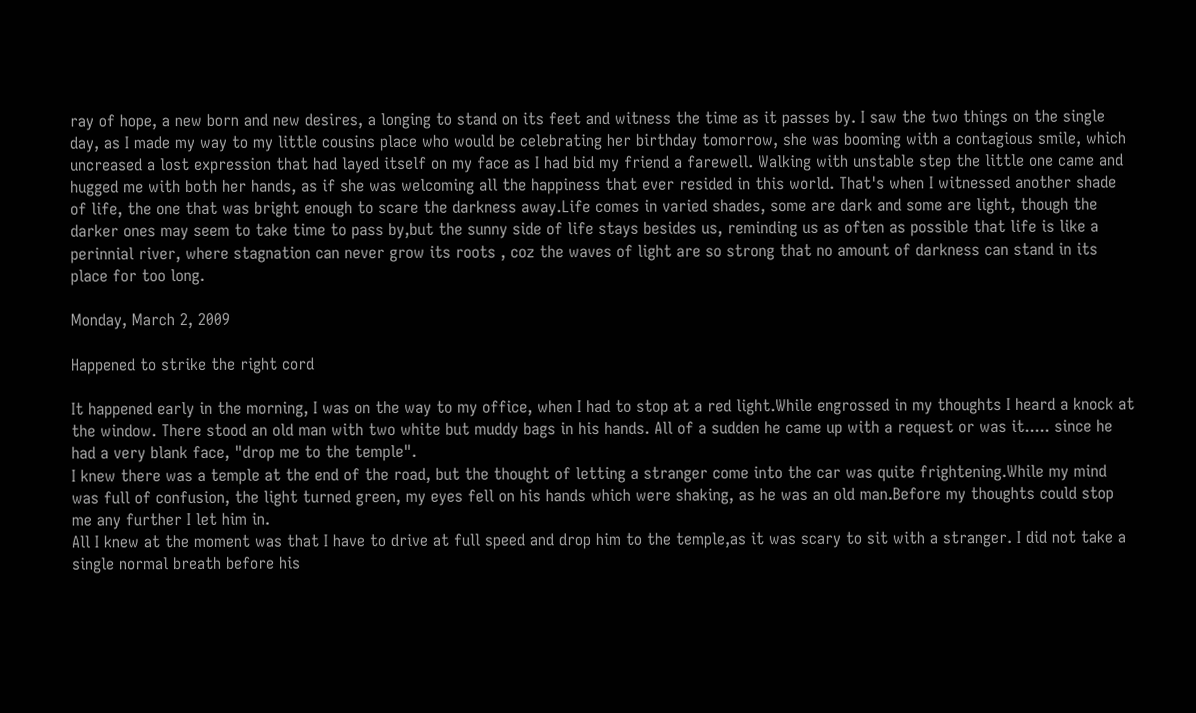ray of hope, a new born and new desires, a longing to stand on its feet and witness the time as it passes by. I saw the two things on the single day, as I made my way to my little cousins place who would be celebrating her birthday tomorrow, she was booming with a contagious smile, which uncreased a lost expression that had layed itself on my face as I had bid my friend a farewell. Walking with unstable step the little one came and hugged me with both her hands, as if she was welcoming all the happiness that ever resided in this world. That's when I witnessed another shade of life, the one that was bright enough to scare the darkness away.Life comes in varied shades, some are dark and some are light, though the darker ones may seem to take time to pass by,but the sunny side of life stays besides us, reminding us as often as possible that life is like a perinnial river, where stagnation can never grow its roots , coz the waves of light are so strong that no amount of darkness can stand in its place for too long.

Monday, March 2, 2009

Happened to strike the right cord

It happened early in the morning, I was on the way to my office, when I had to stop at a red light.While engrossed in my thoughts I heard a knock at the window. There stood an old man with two white but muddy bags in his hands. All of a sudden he came up with a request or was it..... since he had a very blank face, "drop me to the temple".
I knew there was a temple at the end of the road, but the thought of letting a stranger come into the car was quite frightening.While my mind was full of confusion, the light turned green, my eyes fell on his hands which were shaking, as he was an old man.Before my thoughts could stop me any further I let him in.
All I knew at the moment was that I have to drive at full speed and drop him to the temple,as it was scary to sit with a stranger. I did not take a single normal breath before his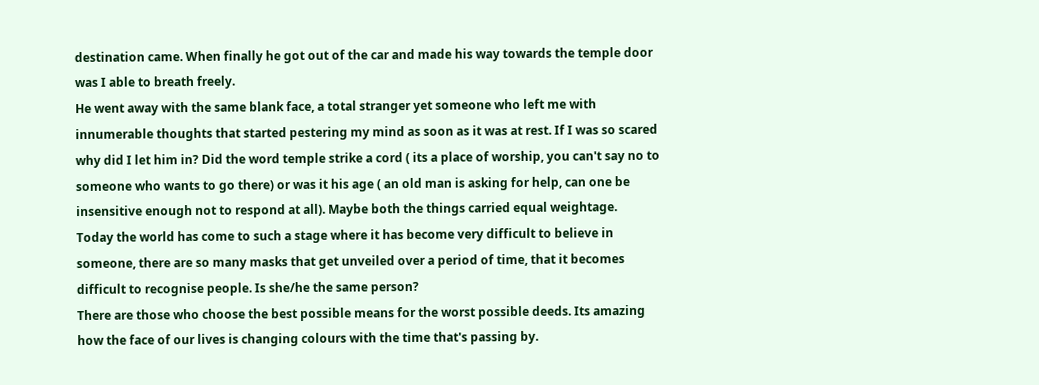destination came. When finally he got out of the car and made his way towards the temple door was I able to breath freely.
He went away with the same blank face, a total stranger yet someone who left me with innumerable thoughts that started pestering my mind as soon as it was at rest. If I was so scared why did I let him in? Did the word temple strike a cord ( its a place of worship, you can't say no to someone who wants to go there) or was it his age ( an old man is asking for help, can one be insensitive enough not to respond at all). Maybe both the things carried equal weightage.
Today the world has come to such a stage where it has become very difficult to believe in someone, there are so many masks that get unveiled over a period of time, that it becomes difficult to recognise people. Is she/he the same person?
There are those who choose the best possible means for the worst possible deeds. Its amazing how the face of our lives is changing colours with the time that's passing by.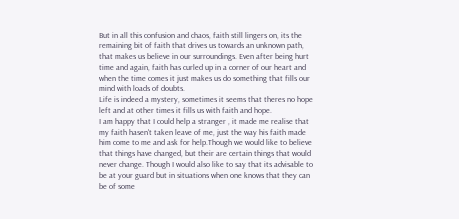But in all this confusion and chaos, faith still lingers on, its the remaining bit of faith that drives us towards an unknown path, that makes us believe in our surroundings. Even after being hurt time and again, faith has curled up in a corner of our heart and when the time comes it just makes us do something that fills our mind with loads of doubts.
Life is indeed a mystery, sometimes it seems that theres no hope left and at other times it fills us with faith and hope.
I am happy that I could help a stranger , it made me realise that my faith hasen't taken leave of me, just the way his faith made him come to me and ask for help.Though we would like to believe that things have changed, but their are certain things that would never change. Though I would also like to say that its advisable to be at your guard but in situations when one knows that they can be of some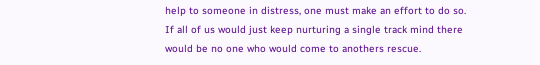help to someone in distress, one must make an effort to do so.
If all of us would just keep nurturing a single track mind there would be no one who would come to anothers rescue.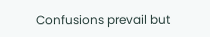Confusions prevail but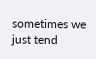sometimes we just tend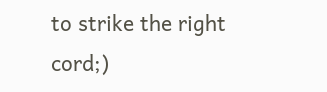to strike the right cord;)